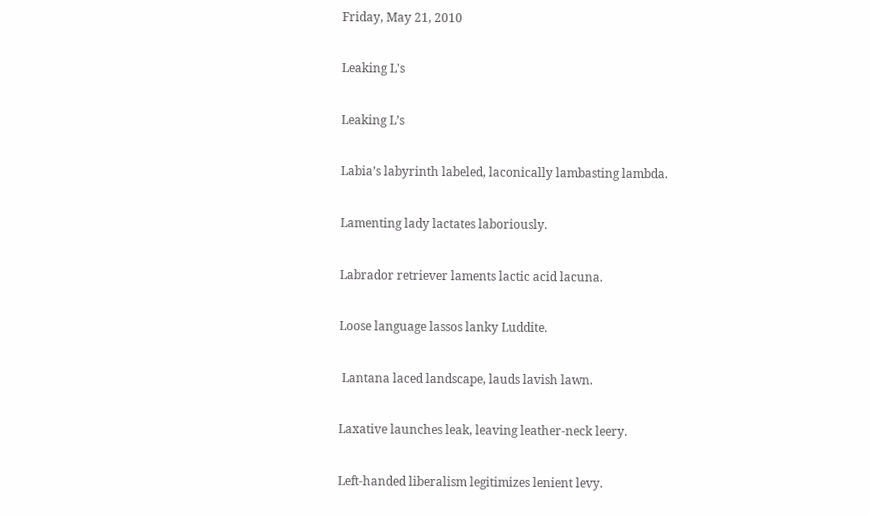Friday, May 21, 2010

Leaking L's

Leaking L’s

Labia’s labyrinth labeled, laconically lambasting lambda.

Lamenting lady lactates laboriously.

Labrador retriever laments lactic acid lacuna.

Loose language lassos lanky Luddite.

 Lantana laced landscape, lauds lavish lawn.

Laxative launches leak, leaving leather-neck leery.

Left-handed liberalism legitimizes lenient levy.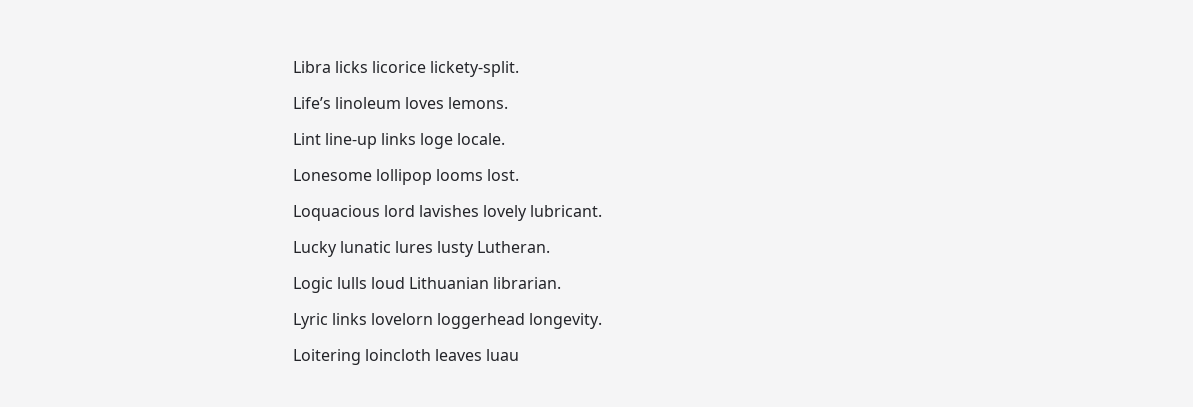Libra licks licorice lickety-split.

Life’s linoleum loves lemons.

Lint line-up links loge locale.

Lonesome lollipop looms lost.

Loquacious lord lavishes lovely lubricant.

Lucky lunatic lures lusty Lutheran.

Logic lulls loud Lithuanian librarian.

Lyric links lovelorn loggerhead longevity.

Loitering loincloth leaves luau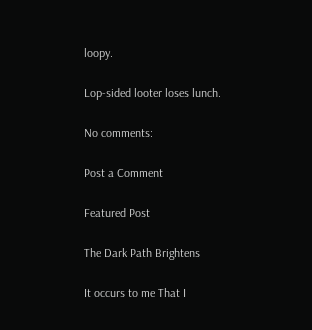loopy.

Lop-sided looter loses lunch.

No comments:

Post a Comment

Featured Post

The Dark Path Brightens

It occurs to me That I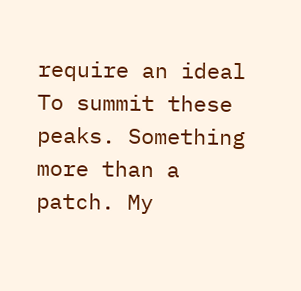require an ideal To summit these peaks. Something more than a patch. My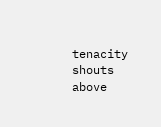tenacity shouts above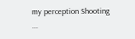my perception Shooting ...